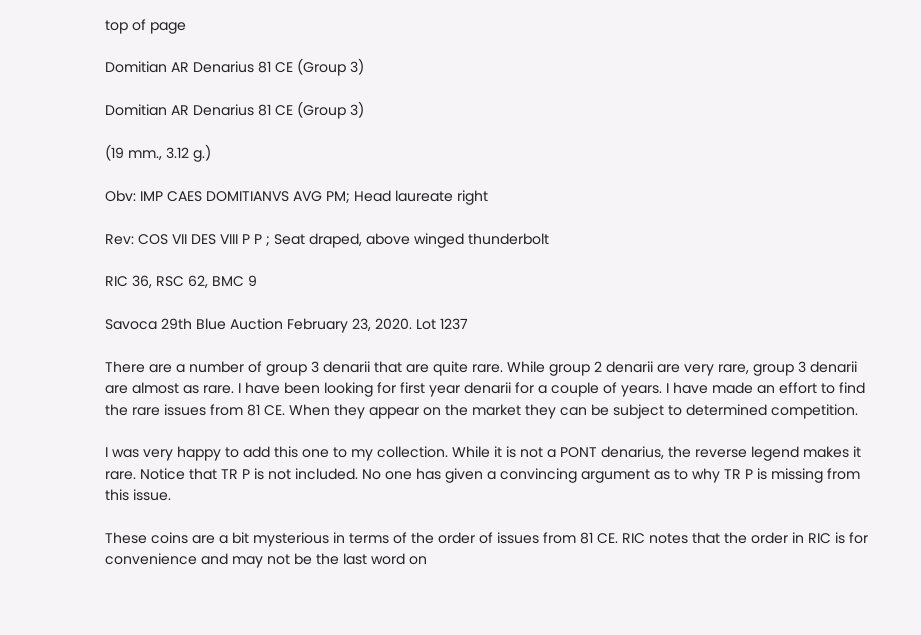top of page

Domitian AR Denarius 81 CE (Group 3)

Domitian AR Denarius 81 CE (Group 3)

(19 mm., 3.12 g.)

Obv: IMP CAES DOMITIANVS AVG PM; Head laureate right

Rev: COS VII DES VIII P P ; Seat draped, above winged thunderbolt

RIC 36, RSC 62, BMC 9

Savoca 29th Blue Auction February 23, 2020. Lot 1237

There are a number of group 3 denarii that are quite rare. While group 2 denarii are very rare, group 3 denarii are almost as rare. I have been looking for first year denarii for a couple of years. I have made an effort to find the rare issues from 81 CE. When they appear on the market they can be subject to determined competition.

I was very happy to add this one to my collection. While it is not a PONT denarius, the reverse legend makes it rare. Notice that TR P is not included. No one has given a convincing argument as to why TR P is missing from this issue.

These coins are a bit mysterious in terms of the order of issues from 81 CE. RIC notes that the order in RIC is for convenience and may not be the last word on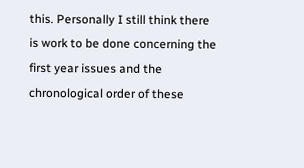this. Personally I still think there is work to be done concerning the first year issues and the chronological order of these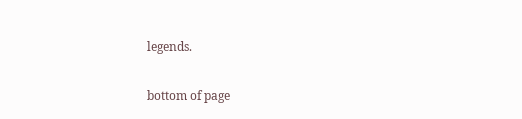legends.

bottom of page